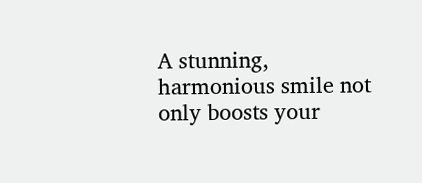A stunning, harmonious smile not only boosts your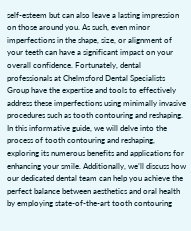self-esteem but can also leave a lasting impression on those around you. As such, even minor imperfections in the shape, size, or alignment of your teeth can have a significant impact on your overall confidence. Fortunately, dental professionals at Chelmsford Dental Specialists Group have the expertise and tools to effectively address these imperfections using minimally invasive procedures such as tooth contouring and reshaping. In this informative guide, we will delve into the process of tooth contouring and reshaping, exploring its numerous benefits and applications for enhancing your smile. Additionally, we’ll discuss how our dedicated dental team can help you achieve the perfect balance between aesthetics and oral health by employing state-of-the-art tooth contouring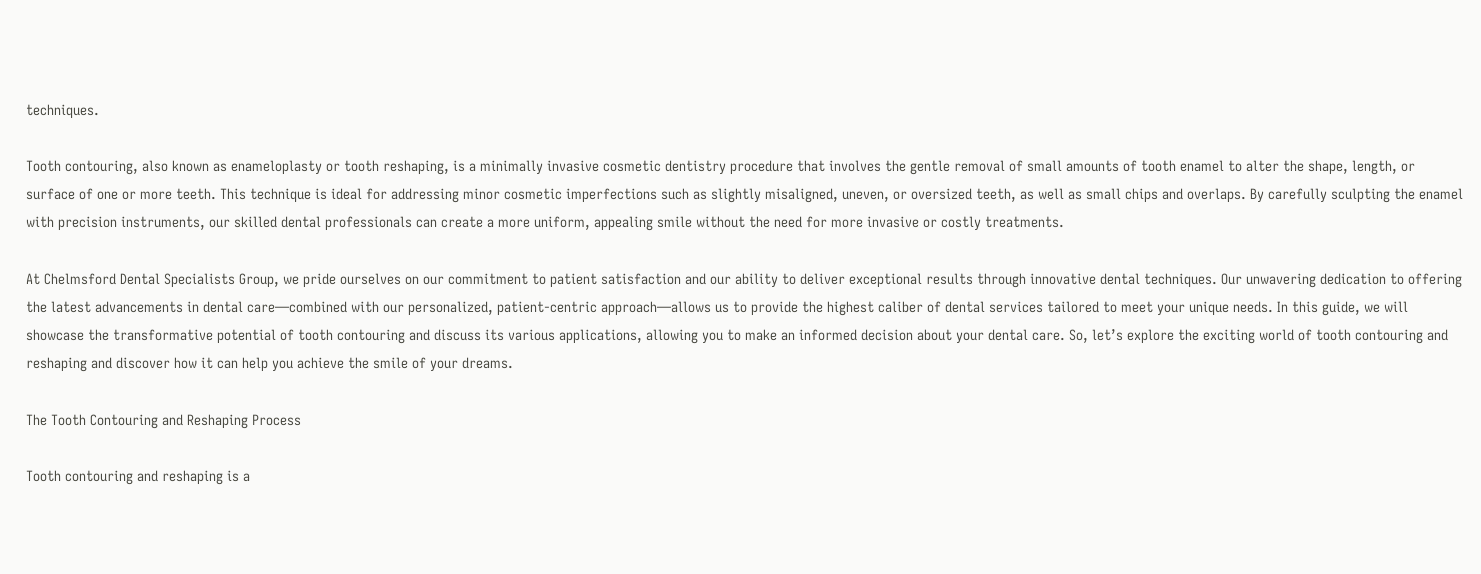techniques.

Tooth contouring, also known as enameloplasty or tooth reshaping, is a minimally invasive cosmetic dentistry procedure that involves the gentle removal of small amounts of tooth enamel to alter the shape, length, or surface of one or more teeth. This technique is ideal for addressing minor cosmetic imperfections such as slightly misaligned, uneven, or oversized teeth, as well as small chips and overlaps. By carefully sculpting the enamel with precision instruments, our skilled dental professionals can create a more uniform, appealing smile without the need for more invasive or costly treatments.

At Chelmsford Dental Specialists Group, we pride ourselves on our commitment to patient satisfaction and our ability to deliver exceptional results through innovative dental techniques. Our unwavering dedication to offering the latest advancements in dental care—combined with our personalized, patient-centric approach—allows us to provide the highest caliber of dental services tailored to meet your unique needs. In this guide, we will showcase the transformative potential of tooth contouring and discuss its various applications, allowing you to make an informed decision about your dental care. So, let’s explore the exciting world of tooth contouring and reshaping and discover how it can help you achieve the smile of your dreams.

The Tooth Contouring and Reshaping Process

Tooth contouring and reshaping is a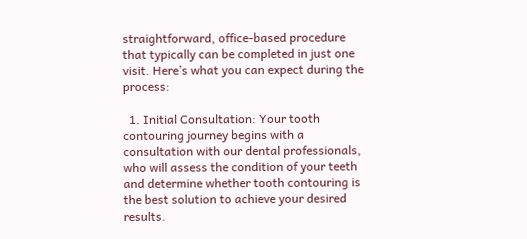straightforward, office-based procedure that typically can be completed in just one visit. Here’s what you can expect during the process:

  1. Initial Consultation: Your tooth contouring journey begins with a consultation with our dental professionals, who will assess the condition of your teeth and determine whether tooth contouring is the best solution to achieve your desired results.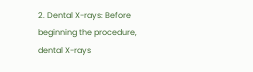2. Dental X-rays: Before beginning the procedure, dental X-rays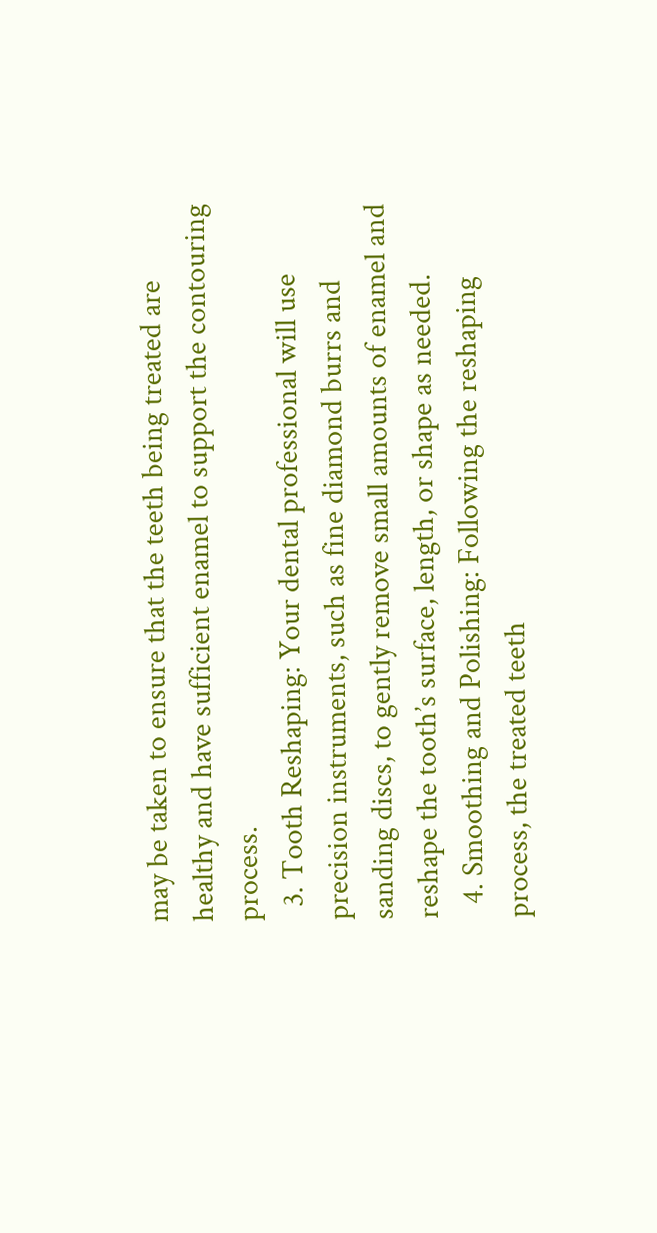may be taken to ensure that the teeth being treated are healthy and have sufficient enamel to support the contouring process.
  3. Tooth Reshaping: Your dental professional will use precision instruments, such as fine diamond burrs and sanding discs, to gently remove small amounts of enamel and reshape the tooth’s surface, length, or shape as needed.
  4. Smoothing and Polishing: Following the reshaping process, the treated teeth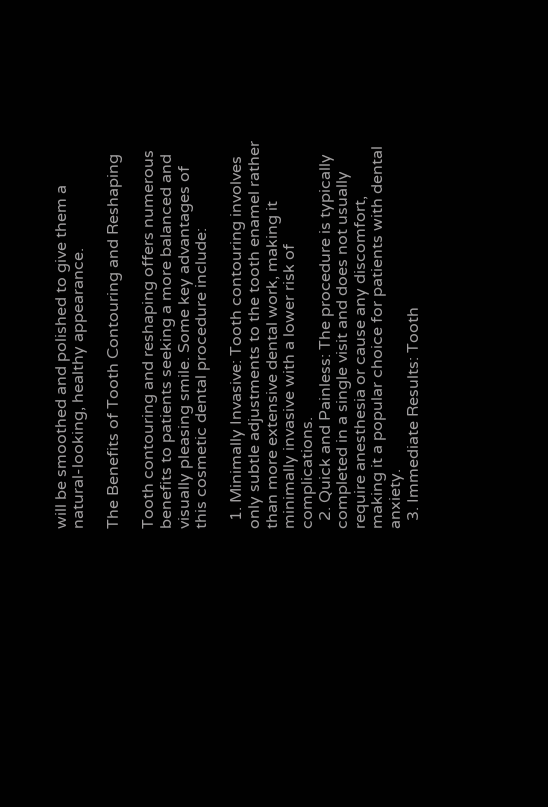will be smoothed and polished to give them a natural-looking, healthy appearance.

The Benefits of Tooth Contouring and Reshaping

Tooth contouring and reshaping offers numerous benefits to patients seeking a more balanced and visually pleasing smile. Some key advantages of this cosmetic dental procedure include:

  1. Minimally Invasive: Tooth contouring involves only subtle adjustments to the tooth enamel rather than more extensive dental work, making it minimally invasive with a lower risk of complications.
  2. Quick and Painless: The procedure is typically completed in a single visit and does not usually require anesthesia or cause any discomfort, making it a popular choice for patients with dental anxiety.
  3. Immediate Results: Tooth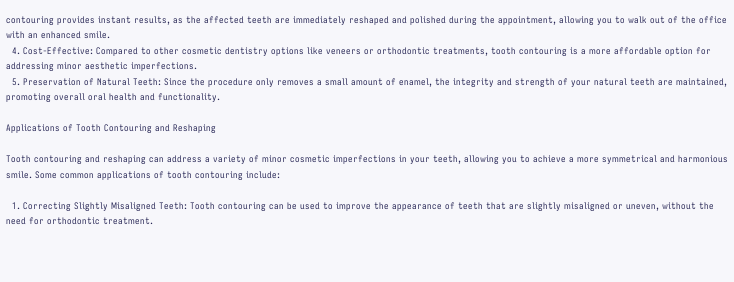contouring provides instant results, as the affected teeth are immediately reshaped and polished during the appointment, allowing you to walk out of the office with an enhanced smile.
  4. Cost-Effective: Compared to other cosmetic dentistry options like veneers or orthodontic treatments, tooth contouring is a more affordable option for addressing minor aesthetic imperfections.
  5. Preservation of Natural Teeth: Since the procedure only removes a small amount of enamel, the integrity and strength of your natural teeth are maintained, promoting overall oral health and functionality.

Applications of Tooth Contouring and Reshaping

Tooth contouring and reshaping can address a variety of minor cosmetic imperfections in your teeth, allowing you to achieve a more symmetrical and harmonious smile. Some common applications of tooth contouring include:

  1. Correcting Slightly Misaligned Teeth: Tooth contouring can be used to improve the appearance of teeth that are slightly misaligned or uneven, without the need for orthodontic treatment.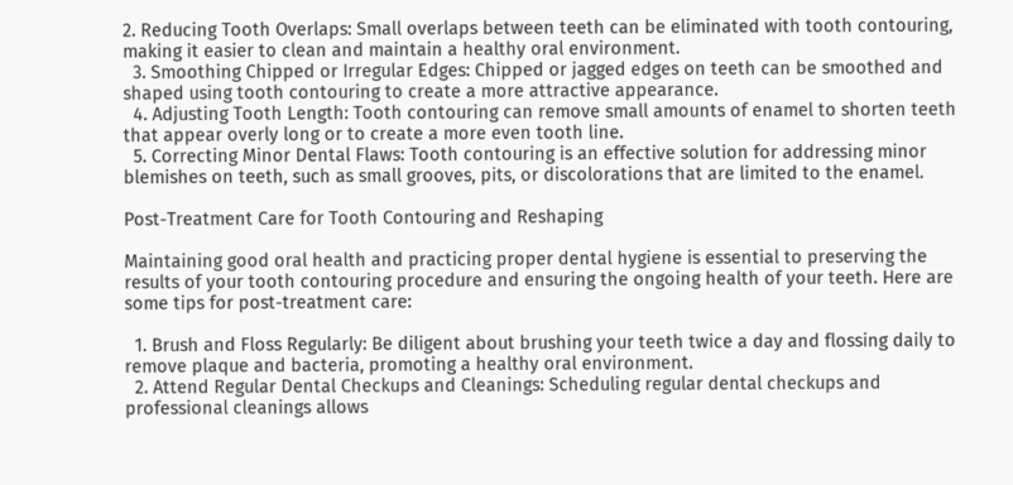2. Reducing Tooth Overlaps: Small overlaps between teeth can be eliminated with tooth contouring, making it easier to clean and maintain a healthy oral environment.
  3. Smoothing Chipped or Irregular Edges: Chipped or jagged edges on teeth can be smoothed and shaped using tooth contouring to create a more attractive appearance.
  4. Adjusting Tooth Length: Tooth contouring can remove small amounts of enamel to shorten teeth that appear overly long or to create a more even tooth line.
  5. Correcting Minor Dental Flaws: Tooth contouring is an effective solution for addressing minor blemishes on teeth, such as small grooves, pits, or discolorations that are limited to the enamel.

Post-Treatment Care for Tooth Contouring and Reshaping

Maintaining good oral health and practicing proper dental hygiene is essential to preserving the results of your tooth contouring procedure and ensuring the ongoing health of your teeth. Here are some tips for post-treatment care:

  1. Brush and Floss Regularly: Be diligent about brushing your teeth twice a day and flossing daily to remove plaque and bacteria, promoting a healthy oral environment.
  2. Attend Regular Dental Checkups and Cleanings: Scheduling regular dental checkups and professional cleanings allows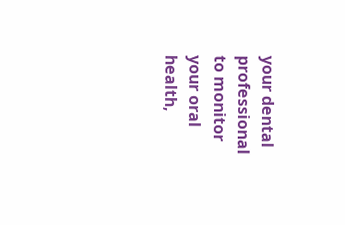your dental professional to monitor your oral health,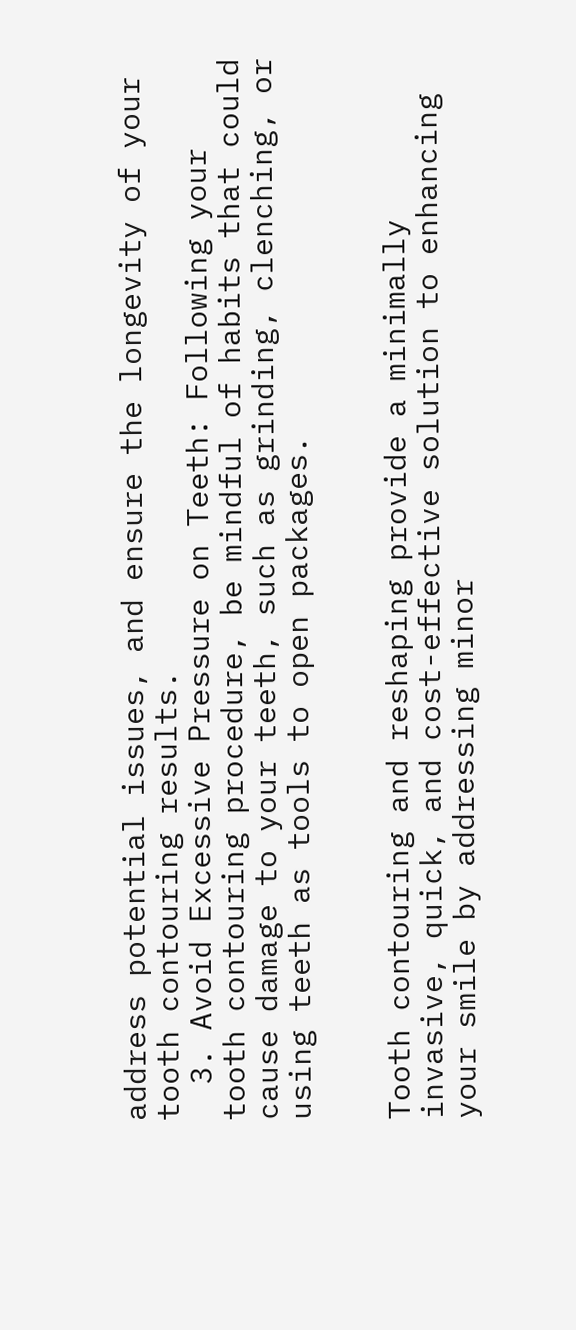address potential issues, and ensure the longevity of your tooth contouring results.
  3. Avoid Excessive Pressure on Teeth: Following your tooth contouring procedure, be mindful of habits that could cause damage to your teeth, such as grinding, clenching, or using teeth as tools to open packages.


Tooth contouring and reshaping provide a minimally invasive, quick, and cost-effective solution to enhancing your smile by addressing minor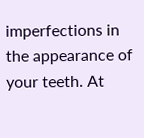imperfections in the appearance of your teeth. At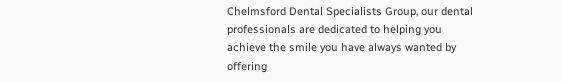Chelmsford Dental Specialists Group, our dental professionals are dedicated to helping you achieve the smile you have always wanted by offering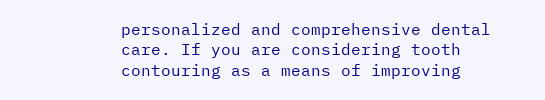personalized and comprehensive dental care. If you are considering tooth contouring as a means of improving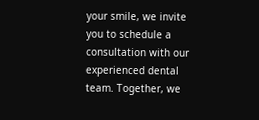your smile, we invite you to schedule a consultation with our experienced dental team. Together, we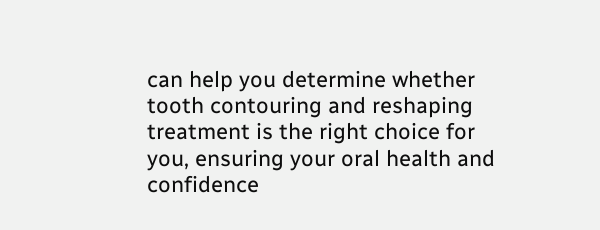can help you determine whether tooth contouring and reshaping treatment is the right choice for you, ensuring your oral health and confidence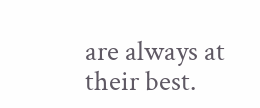are always at their best.